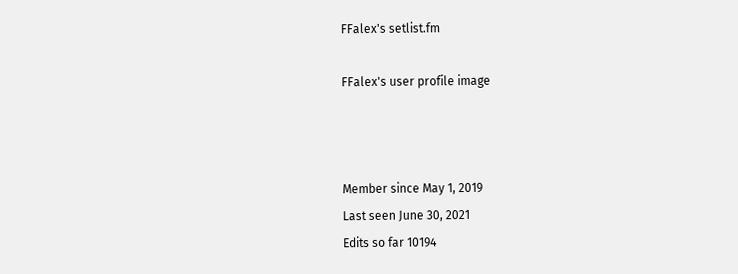FFalex's setlist.fm

FFalex's user profile image



Member since May 1, 2019
Last seen June 30, 2021
Edits so far 10194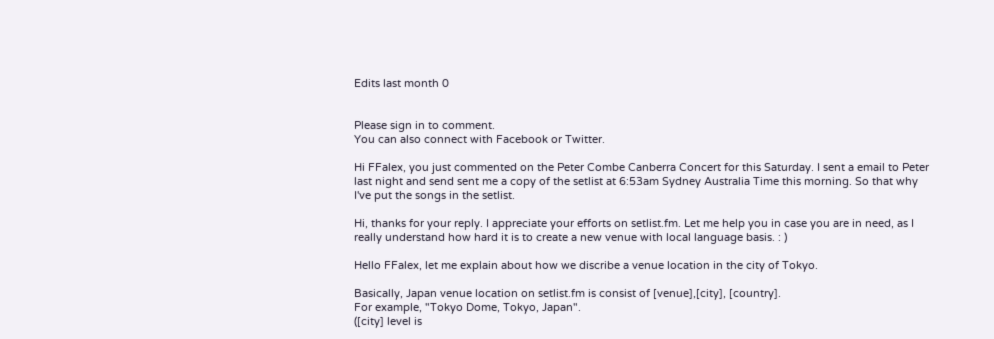Edits last month 0


Please sign in to comment.
You can also connect with Facebook or Twitter.

Hi FFalex, you just commented on the Peter Combe Canberra Concert for this Saturday. I sent a email to Peter last night and send sent me a copy of the setlist at 6:53am Sydney Australia Time this morning. So that why I've put the songs in the setlist.

Hi, thanks for your reply. I appreciate your efforts on setlist.fm. Let me help you in case you are in need, as I really understand how hard it is to create a new venue with local language basis. : )

Hello FFalex, let me explain about how we discribe a venue location in the city of Tokyo.

Basically, Japan venue location on setlist.fm is consist of [venue],[city], [country].
For example, "Tokyo Dome, Tokyo, Japan".
([city] level is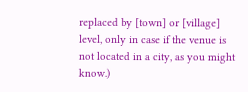replaced by [town] or [village] level, only in case if the venue is not located in a city, as you might know.)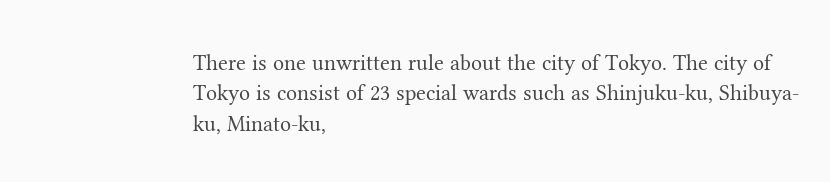There is one unwritten rule about the city of Tokyo. The city of Tokyo is consist of 23 special wards such as Shinjuku-ku, Shibuya-ku, Minato-ku,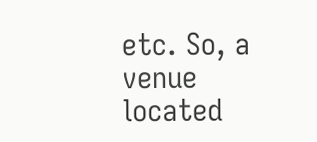etc. So, a venue located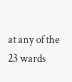at any of the 23 wards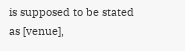is supposed to be stated as [venue],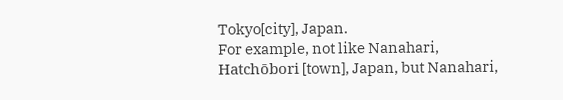Tokyo[city], Japan.
For example, not like Nanahari, Hatchōbori [town], Japan, but Nanahari,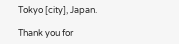Tokyo [city], Japan.

Thank you for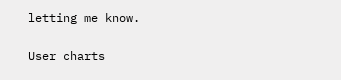letting me know.

User charts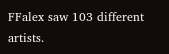FFalex saw 103 different artists.